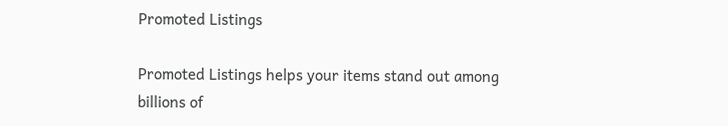Promoted Listings

Promoted Listings helps your items stand out among billions of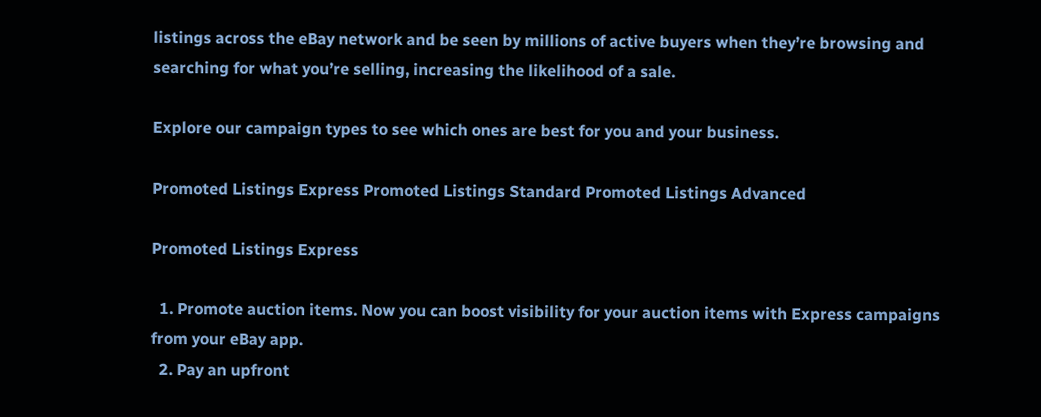listings across the eBay network and be seen by millions of active buyers when they’re browsing and searching for what you’re selling, increasing the likelihood of a sale.

Explore our campaign types to see which ones are best for you and your business.

Promoted Listings Express Promoted Listings Standard Promoted Listings Advanced

Promoted Listings Express

  1. Promote auction items. Now you can boost visibility for your auction items with Express campaigns from your eBay app.
  2. Pay an upfront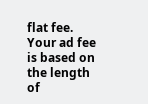flat fee. Your ad fee is based on the length of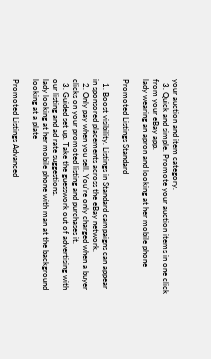your auction and item category.
  3. Quick and simple. Promote your auction items in one click from your eBay app.
lady wearing an apron and looking at her mobile phone

Promoted Listings Standard

  1. Boost visibility. Listings in Standard campaigns can appear in sponsored placements across the eBay network.
  2. Only pay when you sell. You’re only charged when a buyer clicks on your promoted listing and purchases it.
  3. Guided set up. Take the guesswork out of advertising with our listing and ad rate suggestions.
lady looking at her mobile phone with man at the background looking at a plate

Promoted Listings Advanced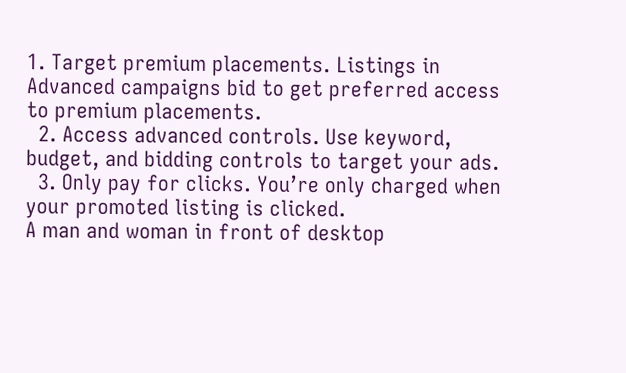1. Target premium placements. Listings in Advanced campaigns bid to get preferred access to premium placements.
  2. Access advanced controls. Use keyword, budget, and bidding controls to target your ads.
  3. Only pay for clicks. You’re only charged when your promoted listing is clicked.
A man and woman in front of desktop